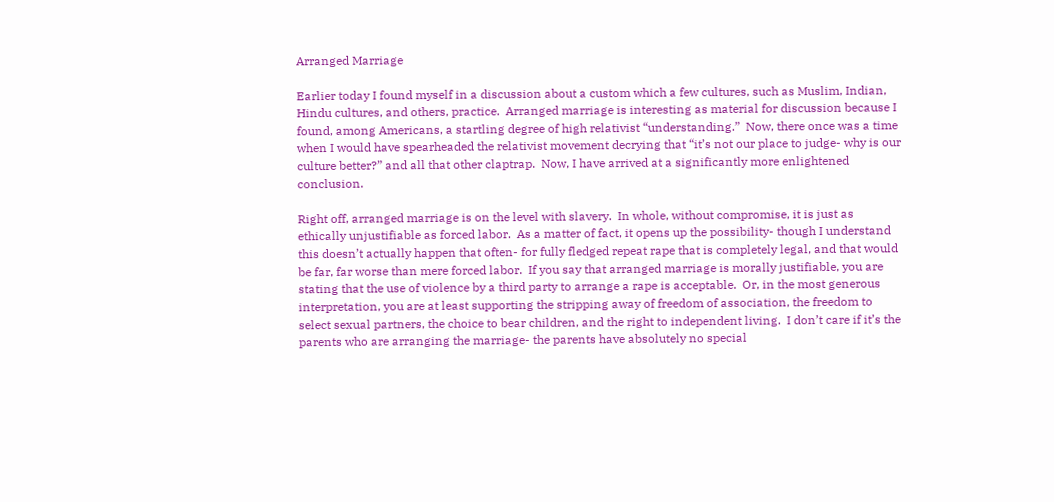Arranged Marriage

Earlier today I found myself in a discussion about a custom which a few cultures, such as Muslim, Indian, Hindu cultures, and others, practice.  Arranged marriage is interesting as material for discussion because I found, among Americans, a startling degree of high relativist “understanding.”  Now, there once was a time when I would have spearheaded the relativist movement decrying that “it’s not our place to judge- why is our culture better?” and all that other claptrap.  Now, I have arrived at a significantly more enlightened conclusion.

Right off, arranged marriage is on the level with slavery.  In whole, without compromise, it is just as ethically unjustifiable as forced labor.  As a matter of fact, it opens up the possibility- though I understand this doesn’t actually happen that often- for fully fledged repeat rape that is completely legal, and that would be far, far worse than mere forced labor.  If you say that arranged marriage is morally justifiable, you are stating that the use of violence by a third party to arrange a rape is acceptable.  Or, in the most generous interpretation, you are at least supporting the stripping away of freedom of association, the freedom to select sexual partners, the choice to bear children, and the right to independent living.  I don’t care if it’s the parents who are arranging the marriage- the parents have absolutely no special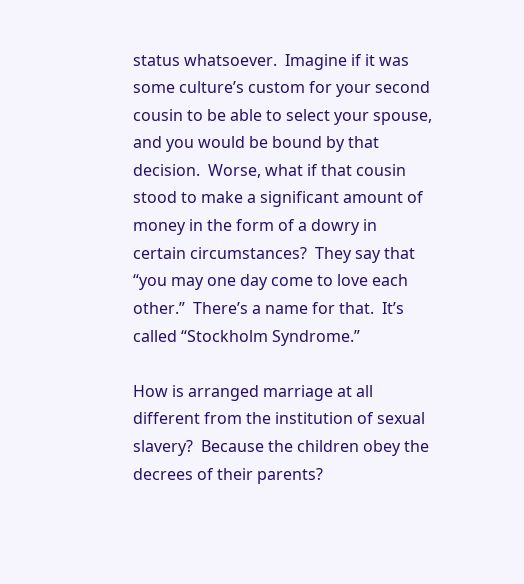status whatsoever.  Imagine if it was some culture’s custom for your second cousin to be able to select your spouse, and you would be bound by that decision.  Worse, what if that cousin stood to make a significant amount of money in the form of a dowry in certain circumstances?  They say that “you may one day come to love each other.”  There’s a name for that.  It’s called “Stockholm Syndrome.”

How is arranged marriage at all different from the institution of sexual slavery?  Because the children obey the decrees of their parents?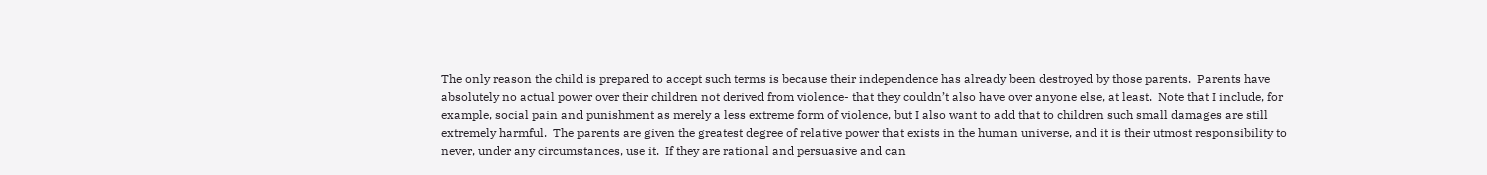The only reason the child is prepared to accept such terms is because their independence has already been destroyed by those parents.  Parents have absolutely no actual power over their children not derived from violence- that they couldn’t also have over anyone else, at least.  Note that I include, for example, social pain and punishment as merely a less extreme form of violence, but I also want to add that to children such small damages are still extremely harmful.  The parents are given the greatest degree of relative power that exists in the human universe, and it is their utmost responsibility to never, under any circumstances, use it.  If they are rational and persuasive and can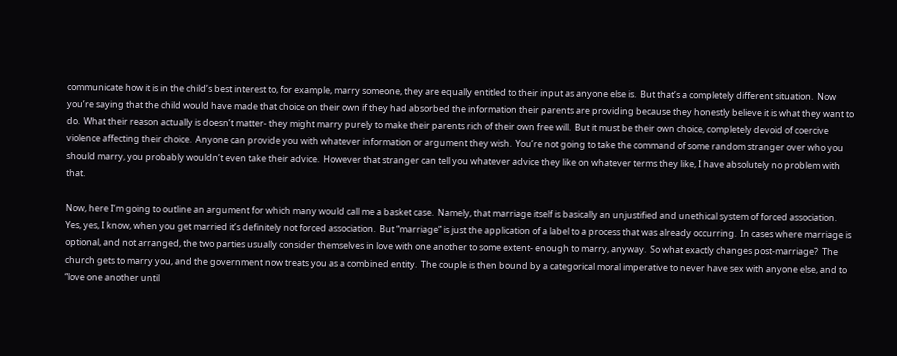communicate how it is in the child’s best interest to, for example, marry someone, they are equally entitled to their input as anyone else is.  But that’s a completely different situation.  Now you’re saying that the child would have made that choice on their own if they had absorbed the information their parents are providing because they honestly believe it is what they want to do.  What their reason actually is doesn’t matter- they might marry purely to make their parents rich of their own free will.  But it must be their own choice, completely devoid of coercive violence affecting their choice.  Anyone can provide you with whatever information or argument they wish.  You’re not going to take the command of some random stranger over who you should marry, you probably wouldn’t even take their advice.  However that stranger can tell you whatever advice they like on whatever terms they like, I have absolutely no problem with that.

Now, here I’m going to outline an argument for which many would call me a basket case.  Namely, that marriage itself is basically an unjustified and unethical system of forced association.  Yes, yes, I know, when you get married it’s definitely not forced association.  But “marriage” is just the application of a label to a process that was already occurring.  In cases where marriage is optional, and not arranged, the two parties usually consider themselves in love with one another to some extent- enough to marry, anyway.  So what exactly changes post-marriage?  The church gets to marry you, and the government now treats you as a combined entity.  The couple is then bound by a categorical moral imperative to never have sex with anyone else, and to “love one another until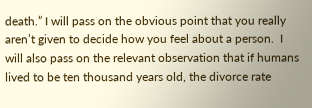death.” I will pass on the obvious point that you really aren’t given to decide how you feel about a person.  I will also pass on the relevant observation that if humans lived to be ten thousand years old, the divorce rate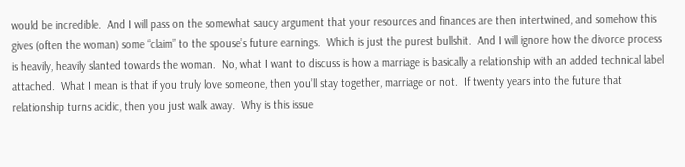would be incredible.  And I will pass on the somewhat saucy argument that your resources and finances are then intertwined, and somehow this gives (often the woman) some “claim” to the spouse’s future earnings.  Which is just the purest bullshit.  And I will ignore how the divorce process is heavily, heavily slanted towards the woman.  No, what I want to discuss is how a marriage is basically a relationship with an added technical label attached.  What I mean is that if you truly love someone, then you’ll stay together, marriage or not.  If twenty years into the future that relationship turns acidic, then you just walk away.  Why is this issue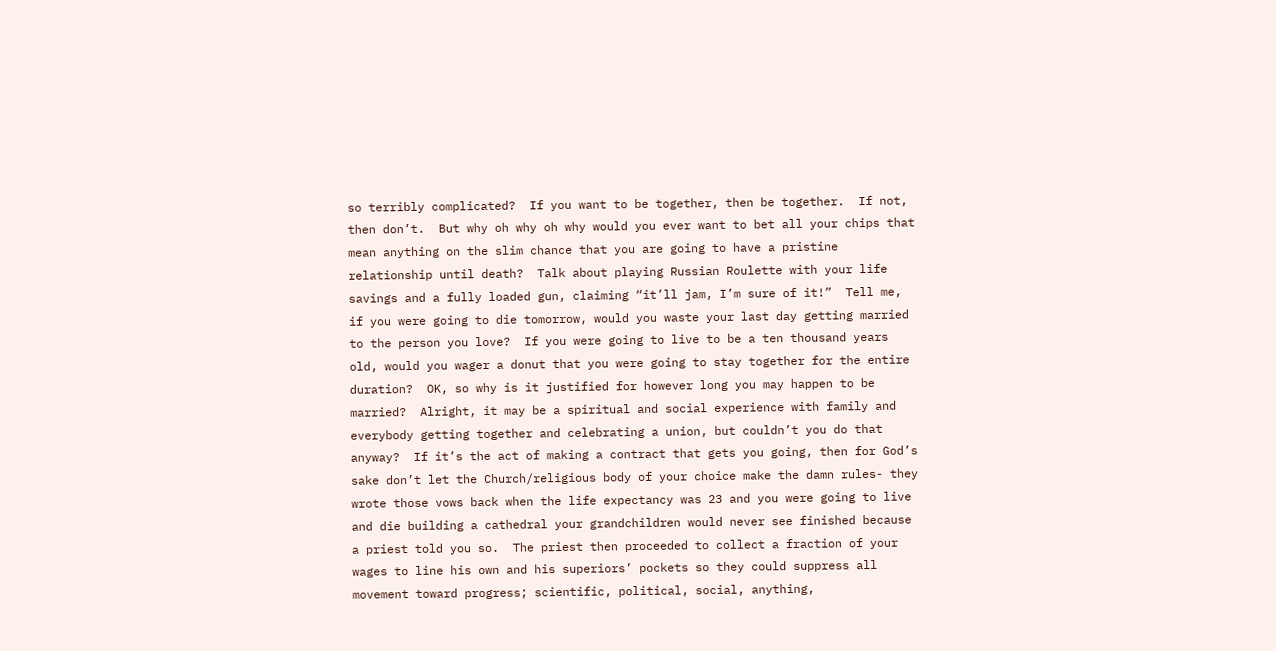so terribly complicated?  If you want to be together, then be together.  If not, then don’t.  But why oh why oh why would you ever want to bet all your chips that mean anything on the slim chance that you are going to have a pristine relationship until death?  Talk about playing Russian Roulette with your life savings and a fully loaded gun, claiming “it’ll jam, I’m sure of it!”  Tell me, if you were going to die tomorrow, would you waste your last day getting married to the person you love?  If you were going to live to be a ten thousand years old, would you wager a donut that you were going to stay together for the entire duration?  OK, so why is it justified for however long you may happen to be married?  Alright, it may be a spiritual and social experience with family and everybody getting together and celebrating a union, but couldn’t you do that anyway?  If it’s the act of making a contract that gets you going, then for God’s sake don’t let the Church/religious body of your choice make the damn rules- they wrote those vows back when the life expectancy was 23 and you were going to live and die building a cathedral your grandchildren would never see finished because a priest told you so.  The priest then proceeded to collect a fraction of your wages to line his own and his superiors’ pockets so they could suppress all movement toward progress; scientific, political, social, anything,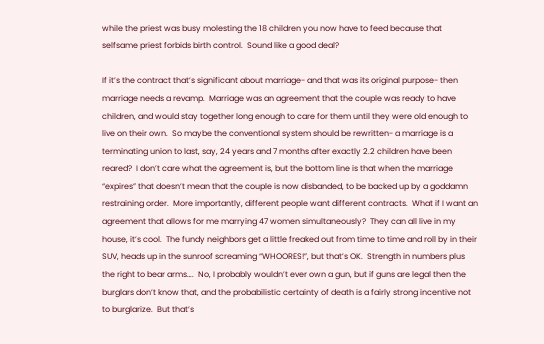while the priest was busy molesting the 18 children you now have to feed because that selfsame priest forbids birth control.  Sound like a good deal?

If it’s the contract that’s significant about marriage- and that was its original purpose- then marriage needs a revamp.  Marriage was an agreement that the couple was ready to have children, and would stay together long enough to care for them until they were old enough to live on their own.  So maybe the conventional system should be rewritten- a marriage is a terminating union to last, say, 24 years and 7 months after exactly 2.2 children have been reared?  I don’t care what the agreement is, but the bottom line is that when the marriage “expires” that doesn’t mean that the couple is now disbanded, to be backed up by a goddamn restraining order.  More importantly, different people want different contracts.  What if I want an agreement that allows for me marrying 47 women simultaneously?  They can all live in my house, it’s cool.  The fundy neighbors get a little freaked out from time to time and roll by in their SUV, heads up in the sunroof screaming “WHOORES!”, but that’s OK.  Strength in numbers plus the right to bear arms….  No, I probably wouldn’t ever own a gun, but if guns are legal then the burglars don’t know that, and the probabilistic certainty of death is a fairly strong incentive not to burglarize.  But that’s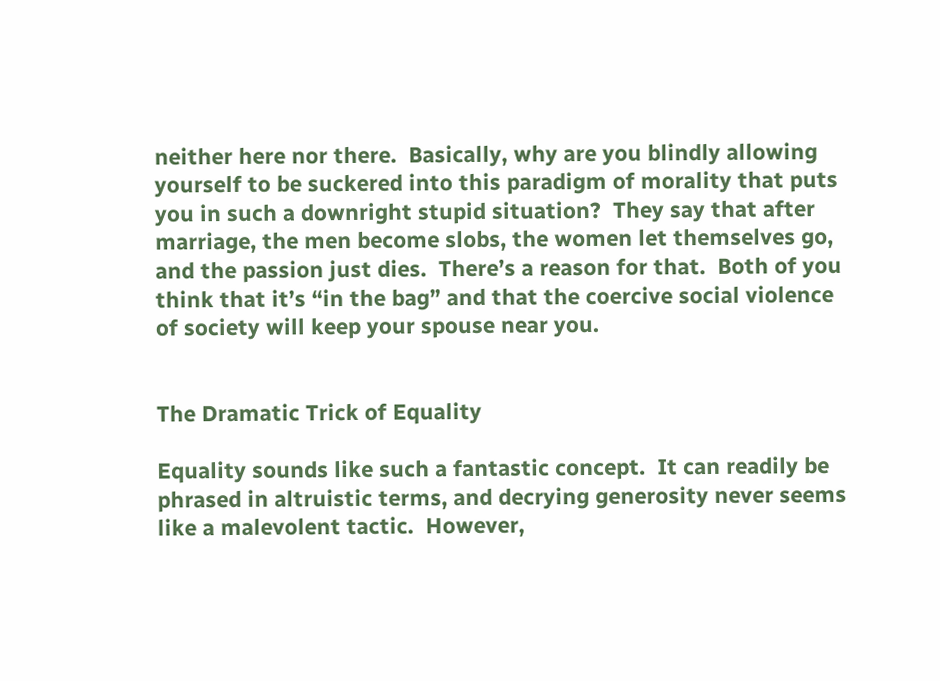neither here nor there.  Basically, why are you blindly allowing yourself to be suckered into this paradigm of morality that puts you in such a downright stupid situation?  They say that after marriage, the men become slobs, the women let themselves go, and the passion just dies.  There’s a reason for that.  Both of you think that it’s “in the bag” and that the coercive social violence of society will keep your spouse near you.


The Dramatic Trick of Equality

Equality sounds like such a fantastic concept.  It can readily be phrased in altruistic terms, and decrying generosity never seems like a malevolent tactic.  However,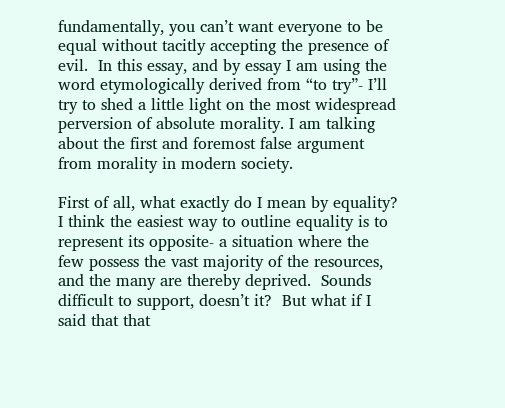fundamentally, you can’t want everyone to be equal without tacitly accepting the presence of evil.  In this essay, and by essay I am using the word etymologically derived from “to try”- I’ll try to shed a little light on the most widespread perversion of absolute morality. I am talking about the first and foremost false argument from morality in modern society.

First of all, what exactly do I mean by equality?  I think the easiest way to outline equality is to represent its opposite- a situation where the few possess the vast majority of the resources, and the many are thereby deprived.  Sounds difficult to support, doesn’t it?  But what if I said that that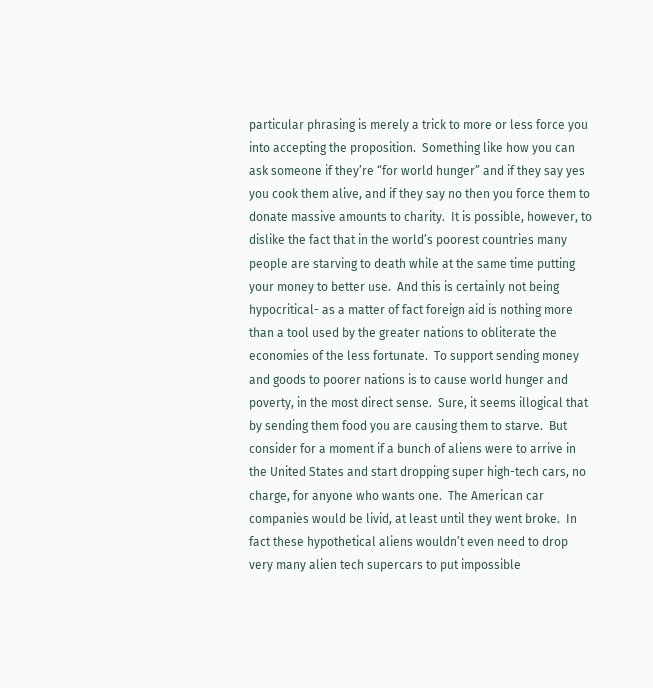particular phrasing is merely a trick to more or less force you into accepting the proposition.  Something like how you can ask someone if they’re “for world hunger” and if they say yes you cook them alive, and if they say no then you force them to donate massive amounts to charity.  It is possible, however, to dislike the fact that in the world’s poorest countries many people are starving to death while at the same time putting your money to better use.  And this is certainly not being hypocritical- as a matter of fact foreign aid is nothing more than a tool used by the greater nations to obliterate the economies of the less fortunate.  To support sending money and goods to poorer nations is to cause world hunger and poverty, in the most direct sense.  Sure, it seems illogical that by sending them food you are causing them to starve.  But consider for a moment if a bunch of aliens were to arrive in the United States and start dropping super high-tech cars, no charge, for anyone who wants one.  The American car companies would be livid, at least until they went broke.  In fact these hypothetical aliens wouldn’t even need to drop very many alien tech supercars to put impossible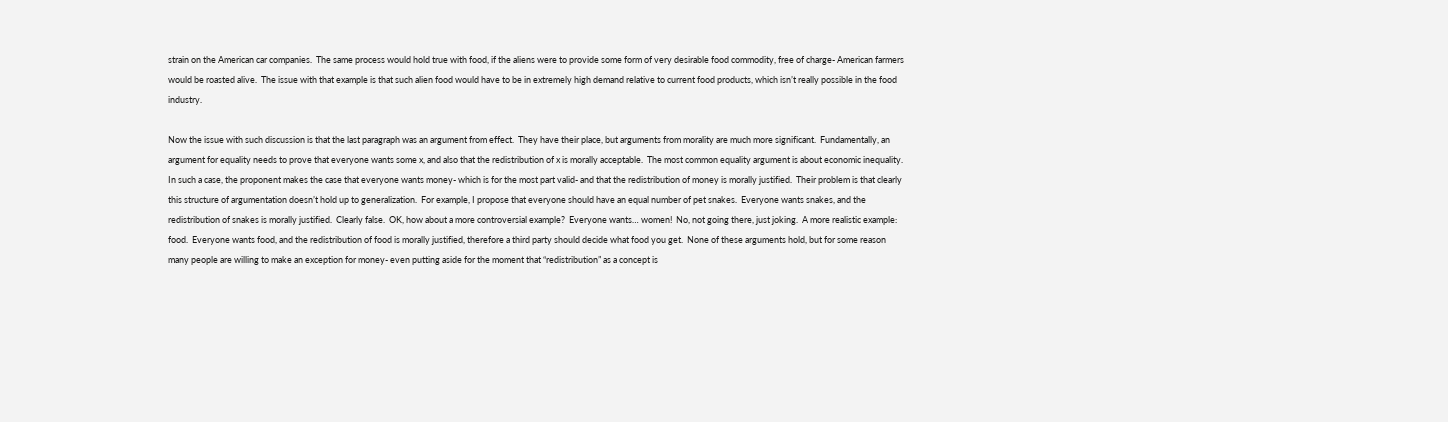strain on the American car companies.  The same process would hold true with food, if the aliens were to provide some form of very desirable food commodity, free of charge- American farmers would be roasted alive.  The issue with that example is that such alien food would have to be in extremely high demand relative to current food products, which isn’t really possible in the food industry.

Now the issue with such discussion is that the last paragraph was an argument from effect.  They have their place, but arguments from morality are much more significant.  Fundamentally, an argument for equality needs to prove that everyone wants some x, and also that the redistribution of x is morally acceptable.  The most common equality argument is about economic inequality.  In such a case, the proponent makes the case that everyone wants money- which is for the most part valid- and that the redistribution of money is morally justified.  Their problem is that clearly this structure of argumentation doesn’t hold up to generalization.  For example, I propose that everyone should have an equal number of pet snakes.  Everyone wants snakes, and the redistribution of snakes is morally justified.  Clearly false.  OK, how about a more controversial example?  Everyone wants… women!  No, not going there, just joking.  A more realistic example: food.  Everyone wants food, and the redistribution of food is morally justified, therefore a third party should decide what food you get.  None of these arguments hold, but for some reason many people are willing to make an exception for money- even putting aside for the moment that “redistribution” as a concept is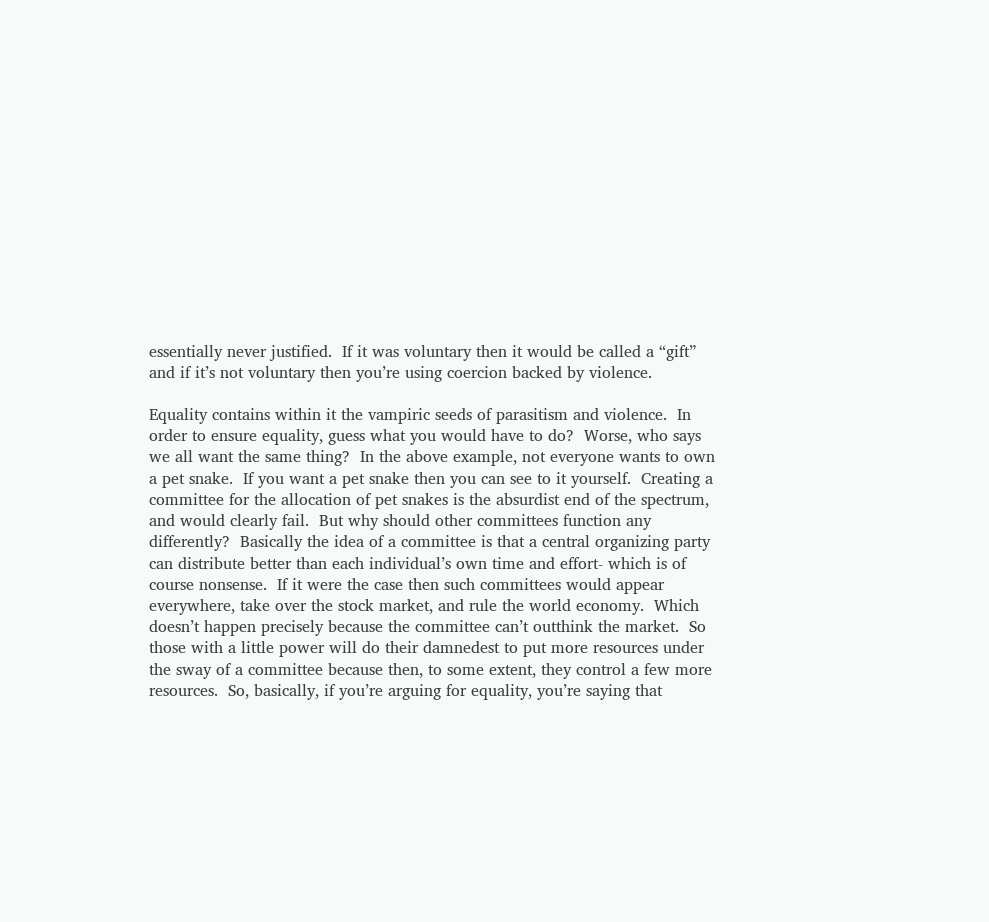essentially never justified.  If it was voluntary then it would be called a “gift” and if it’s not voluntary then you’re using coercion backed by violence.

Equality contains within it the vampiric seeds of parasitism and violence.  In order to ensure equality, guess what you would have to do?  Worse, who says we all want the same thing?  In the above example, not everyone wants to own a pet snake.  If you want a pet snake then you can see to it yourself.  Creating a committee for the allocation of pet snakes is the absurdist end of the spectrum, and would clearly fail.  But why should other committees function any differently?  Basically the idea of a committee is that a central organizing party can distribute better than each individual’s own time and effort- which is of course nonsense.  If it were the case then such committees would appear everywhere, take over the stock market, and rule the world economy.  Which doesn’t happen precisely because the committee can’t outthink the market.  So those with a little power will do their damnedest to put more resources under the sway of a committee because then, to some extent, they control a few more resources.  So, basically, if you’re arguing for equality, you’re saying that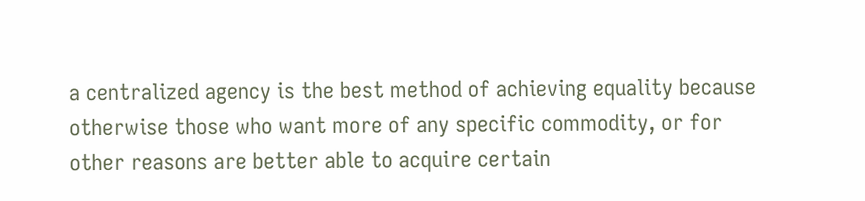a centralized agency is the best method of achieving equality because otherwise those who want more of any specific commodity, or for other reasons are better able to acquire certain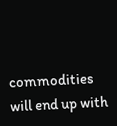commodities will end up with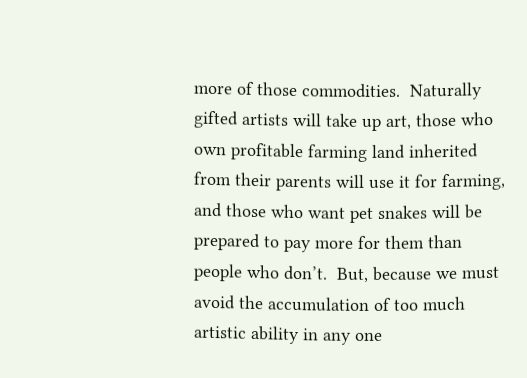more of those commodities.  Naturally gifted artists will take up art, those who own profitable farming land inherited from their parents will use it for farming, and those who want pet snakes will be prepared to pay more for them than people who don’t.  But, because we must avoid the accumulation of too much artistic ability in any one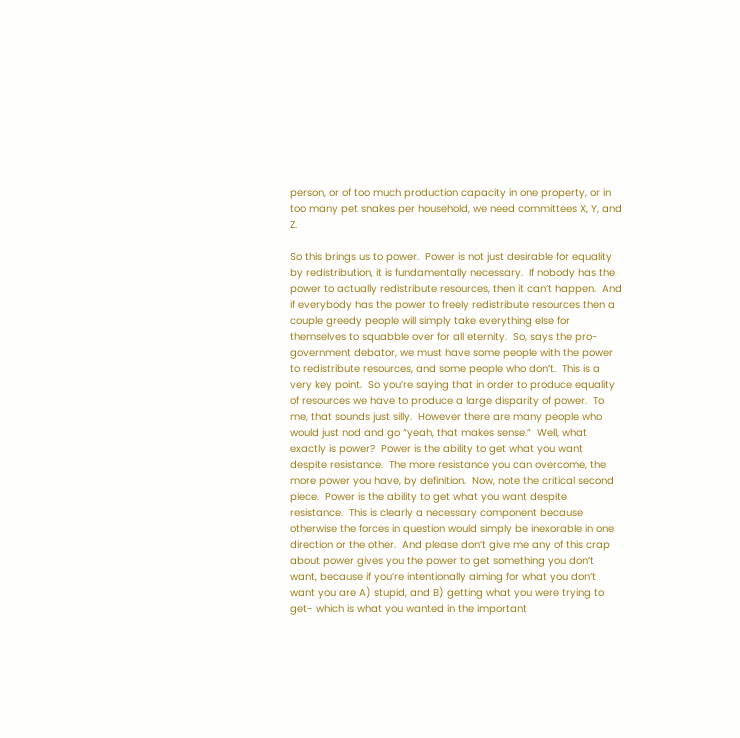person, or of too much production capacity in one property, or in too many pet snakes per household, we need committees X, Y, and Z.

So this brings us to power.  Power is not just desirable for equality by redistribution, it is fundamentally necessary.  If nobody has the power to actually redistribute resources, then it can’t happen.  And if everybody has the power to freely redistribute resources then a couple greedy people will simply take everything else for themselves to squabble over for all eternity.  So, says the pro-government debator, we must have some people with the power to redistribute resources, and some people who don’t.  This is a very key point.  So you’re saying that in order to produce equality of resources we have to produce a large disparity of power.  To me, that sounds just silly.  However there are many people who would just nod and go “yeah, that makes sense.”  Well, what exactly is power?  Power is the ability to get what you want despite resistance.  The more resistance you can overcome, the more power you have, by definition.  Now, note the critical second piece.  Power is the ability to get what you want despite resistance.  This is clearly a necessary component because otherwise the forces in question would simply be inexorable in one direction or the other.  And please don’t give me any of this crap about power gives you the power to get something you don’t want, because if you’re intentionally aiming for what you don’t want you are A) stupid, and B) getting what you were trying to get- which is what you wanted in the important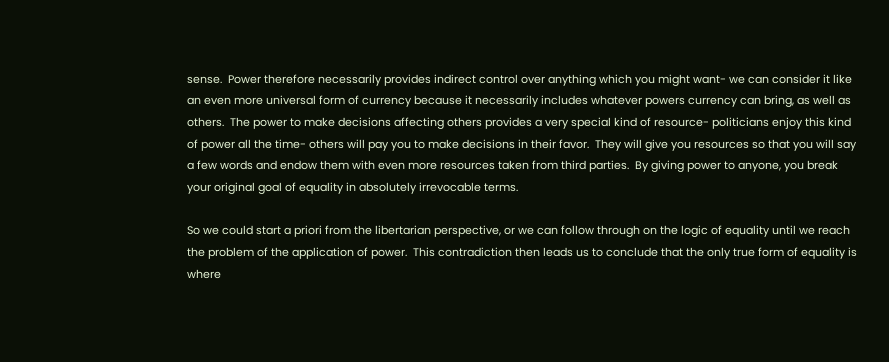sense.  Power therefore necessarily provides indirect control over anything which you might want- we can consider it like an even more universal form of currency because it necessarily includes whatever powers currency can bring, as well as others.  The power to make decisions affecting others provides a very special kind of resource- politicians enjoy this kind of power all the time- others will pay you to make decisions in their favor.  They will give you resources so that you will say a few words and endow them with even more resources taken from third parties.  By giving power to anyone, you break your original goal of equality in absolutely irrevocable terms.

So we could start a priori from the libertarian perspective, or we can follow through on the logic of equality until we reach the problem of the application of power.  This contradiction then leads us to conclude that the only true form of equality is where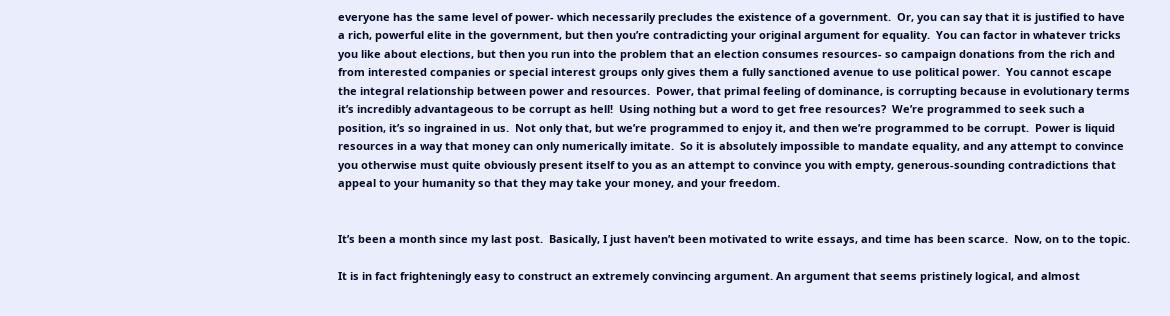everyone has the same level of power- which necessarily precludes the existence of a government.  Or, you can say that it is justified to have a rich, powerful elite in the government, but then you’re contradicting your original argument for equality.  You can factor in whatever tricks you like about elections, but then you run into the problem that an election consumes resources- so campaign donations from the rich and from interested companies or special interest groups only gives them a fully sanctioned avenue to use political power.  You cannot escape the integral relationship between power and resources.  Power, that primal feeling of dominance, is corrupting because in evolutionary terms it’s incredibly advantageous to be corrupt as hell!  Using nothing but a word to get free resources?  We’re programmed to seek such a position, it’s so ingrained in us.  Not only that, but we’re programmed to enjoy it, and then we’re programmed to be corrupt.  Power is liquid resources in a way that money can only numerically imitate.  So it is absolutely impossible to mandate equality, and any attempt to convince you otherwise must quite obviously present itself to you as an attempt to convince you with empty, generous-sounding contradictions that appeal to your humanity so that they may take your money, and your freedom.


It’s been a month since my last post.  Basically, I just haven’t been motivated to write essays, and time has been scarce.  Now, on to the topic.

It is in fact frighteningly easy to construct an extremely convincing argument. An argument that seems pristinely logical, and almost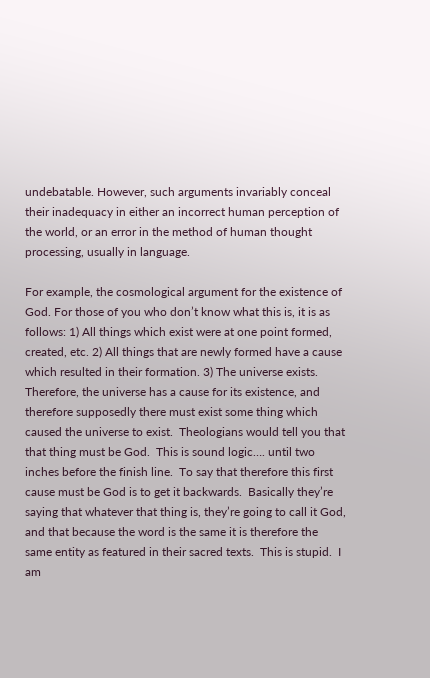undebatable. However, such arguments invariably conceal their inadequacy in either an incorrect human perception of the world, or an error in the method of human thought processing, usually in language.

For example, the cosmological argument for the existence of God. For those of you who don’t know what this is, it is as follows: 1) All things which exist were at one point formed, created, etc. 2) All things that are newly formed have a cause which resulted in their formation. 3) The universe exists. Therefore, the universe has a cause for its existence, and therefore supposedly there must exist some thing which caused the universe to exist.  Theologians would tell you that that thing must be God.  This is sound logic…. until two inches before the finish line.  To say that therefore this first cause must be God is to get it backwards.  Basically they’re saying that whatever that thing is, they’re going to call it God, and that because the word is the same it is therefore the same entity as featured in their sacred texts.  This is stupid.  I am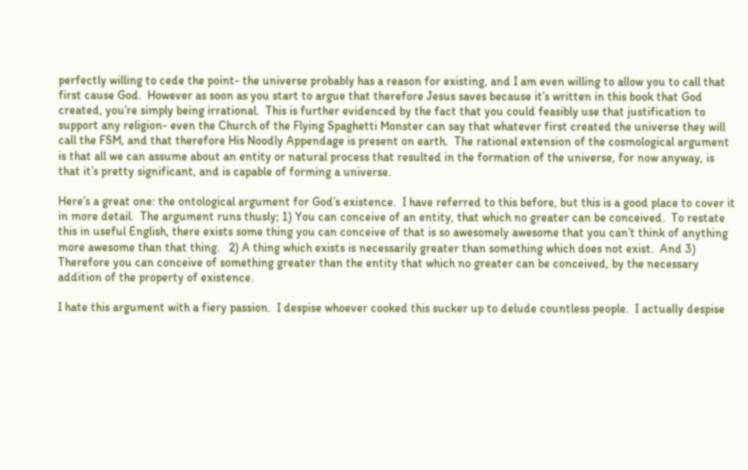perfectly willing to cede the point- the universe probably has a reason for existing, and I am even willing to allow you to call that first cause God.  However as soon as you start to argue that therefore Jesus saves because it’s written in this book that God created, you’re simply being irrational.  This is further evidenced by the fact that you could feasibly use that justification to support any religion- even the Church of the Flying Spaghetti Monster can say that whatever first created the universe they will call the FSM, and that therefore His Noodly Appendage is present on earth.  The rational extension of the cosmological argument is that all we can assume about an entity or natural process that resulted in the formation of the universe, for now anyway, is that it’s pretty significant, and is capable of forming a universe.

Here’s a great one: the ontological argument for God’s existence.  I have referred to this before, but this is a good place to cover it in more detail.  The argument runs thusly; 1) You can conceive of an entity, that which no greater can be conceived.  To restate this in useful English, there exists some thing you can conceive of that is so awesomely awesome that you can’t think of anything more awesome than that thing.   2) A thing which exists is necessarily greater than something which does not exist.  And 3) Therefore you can conceive of something greater than the entity that which no greater can be conceived, by the necessary addition of the property of existence.

I hate this argument with a fiery passion.  I despise whoever cooked this sucker up to delude countless people.  I actually despise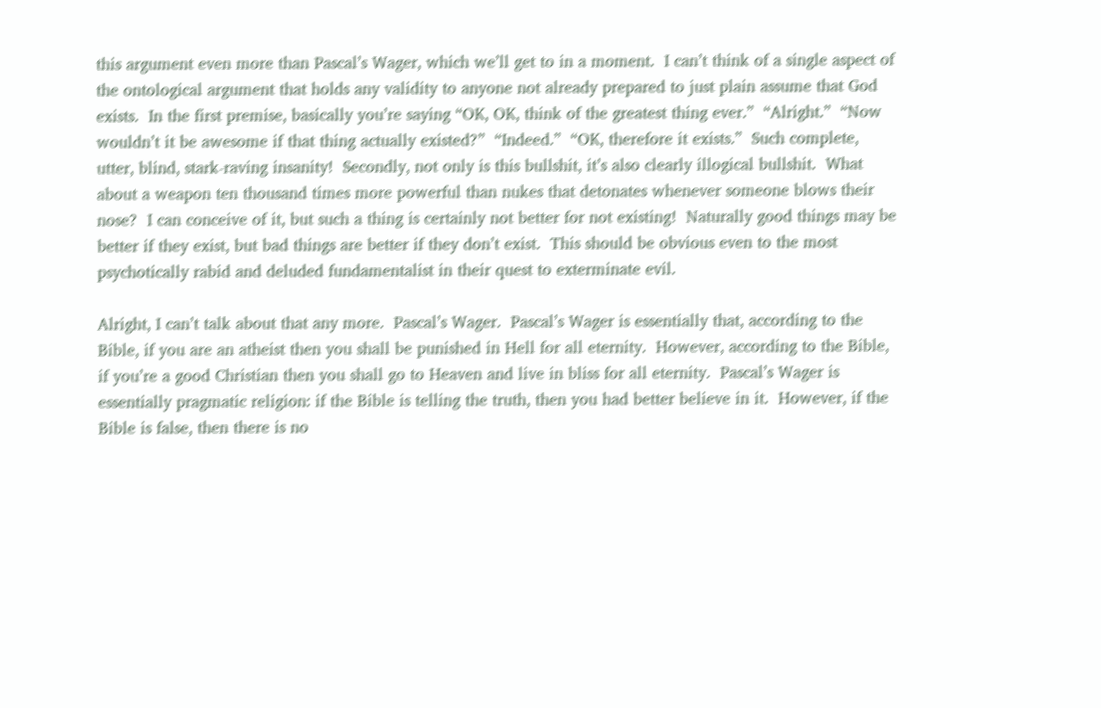this argument even more than Pascal’s Wager, which we’ll get to in a moment.  I can’t think of a single aspect of the ontological argument that holds any validity to anyone not already prepared to just plain assume that God exists.  In the first premise, basically you’re saying “OK, OK, think of the greatest thing ever.”  “Alright.”  “Now wouldn’t it be awesome if that thing actually existed?”  “Indeed.”  “OK, therefore it exists.”  Such complete, utter, blind, stark-raving insanity!  Secondly, not only is this bullshit, it’s also clearly illogical bullshit.  What about a weapon ten thousand times more powerful than nukes that detonates whenever someone blows their nose?  I can conceive of it, but such a thing is certainly not better for not existing!  Naturally good things may be better if they exist, but bad things are better if they don’t exist.  This should be obvious even to the most psychotically rabid and deluded fundamentalist in their quest to exterminate evil.

Alright, I can’t talk about that any more.  Pascal’s Wager.  Pascal’s Wager is essentially that, according to the Bible, if you are an atheist then you shall be punished in Hell for all eternity.  However, according to the Bible, if you’re a good Christian then you shall go to Heaven and live in bliss for all eternity.  Pascal’s Wager is essentially pragmatic religion: if the Bible is telling the truth, then you had better believe in it.  However, if the Bible is false, then there is no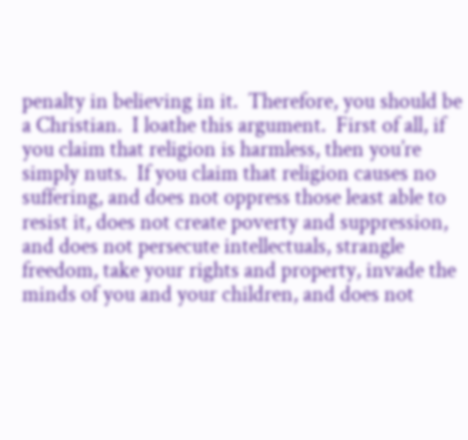penalty in believing in it.  Therefore, you should be a Christian.  I loathe this argument.  First of all, if you claim that religion is harmless, then you’re simply nuts.  If you claim that religion causes no suffering, and does not oppress those least able to resist it, does not create poverty and suppression, and does not persecute intellectuals, strangle freedom, take your rights and property, invade the minds of you and your children, and does not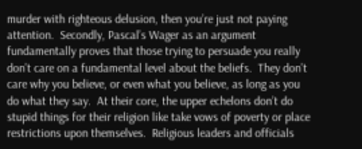murder with righteous delusion, then you’re just not paying attention.  Secondly, Pascal’s Wager as an argument fundamentally proves that those trying to persuade you really don’t care on a fundamental level about the beliefs.  They don’t care why you believe, or even what you believe, as long as you do what they say.  At their core, the upper echelons don’t do stupid things for their religion like take vows of poverty or place restrictions upon themselves.  Religious leaders and officials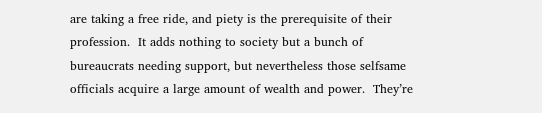are taking a free ride, and piety is the prerequisite of their profession.  It adds nothing to society but a bunch of bureaucrats needing support, but nevertheless those selfsame officials acquire a large amount of wealth and power.  They’re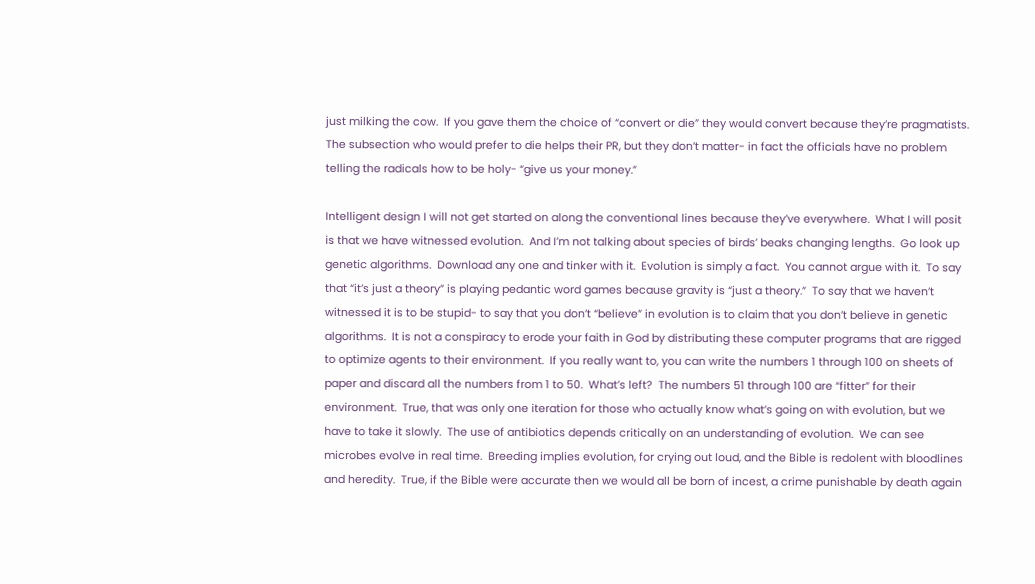just milking the cow.  If you gave them the choice of “convert or die” they would convert because they’re pragmatists.  The subsection who would prefer to die helps their PR, but they don’t matter- in fact the officials have no problem telling the radicals how to be holy- “give us your money.”

Intelligent design I will not get started on along the conventional lines because they’ve everywhere.  What I will posit is that we have witnessed evolution.  And I’m not talking about species of birds’ beaks changing lengths.  Go look up genetic algorithms.  Download any one and tinker with it.  Evolution is simply a fact.  You cannot argue with it.  To say that “it’s just a theory” is playing pedantic word games because gravity is “just a theory.”  To say that we haven’t witnessed it is to be stupid- to say that you don’t “believe” in evolution is to claim that you don’t believe in genetic algorithms.  It is not a conspiracy to erode your faith in God by distributing these computer programs that are rigged to optimize agents to their environment.  If you really want to, you can write the numbers 1 through 100 on sheets of paper and discard all the numbers from 1 to 50.  What’s left?  The numbers 51 through 100 are “fitter” for their environment.  True, that was only one iteration for those who actually know what’s going on with evolution, but we have to take it slowly.  The use of antibiotics depends critically on an understanding of evolution.  We can see microbes evolve in real time.  Breeding implies evolution, for crying out loud, and the Bible is redolent with bloodlines and heredity.  True, if the Bible were accurate then we would all be born of incest, a crime punishable by death again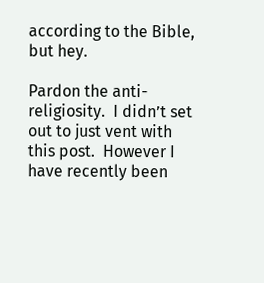according to the Bible, but hey.

Pardon the anti-religiosity.  I didn’t set out to just vent with this post.  However I have recently been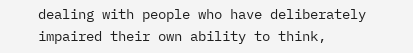dealing with people who have deliberately impaired their own ability to think,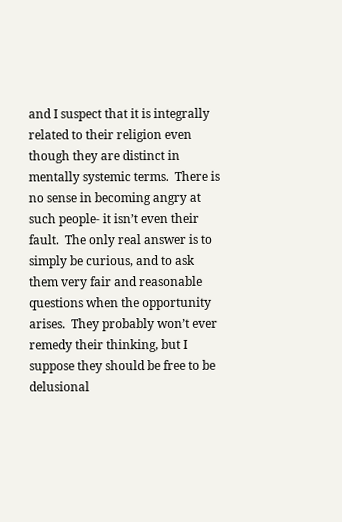and I suspect that it is integrally related to their religion even though they are distinct in mentally systemic terms.  There is no sense in becoming angry at such people- it isn’t even their fault.  The only real answer is to simply be curious, and to ask them very fair and reasonable questions when the opportunity arises.  They probably won’t ever remedy their thinking, but I suppose they should be free to be delusional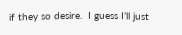if they so desire.  I guess I’ll just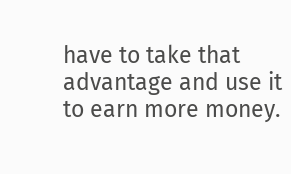have to take that advantage and use it to earn more money.